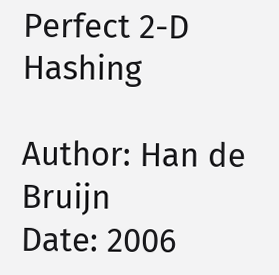Perfect 2-D Hashing

Author: Han de Bruijn
Date: 2006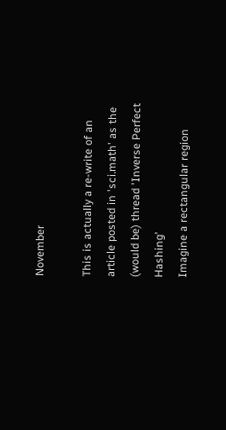November

This is actually a re-write of an article posted in 'sci.math' as the (would be) thread 'Inverse Perfect Hashing'
Imagine a rectangular region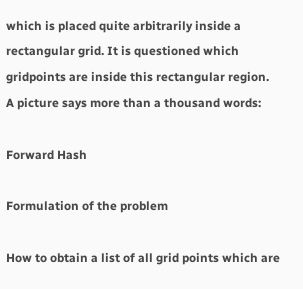which is placed quite arbitrarily inside a rectangular grid. It is questioned which gridpoints are inside this rectangular region.
A picture says more than a thousand words:

Forward Hash

Formulation of the problem

How to obtain a list of all grid points which are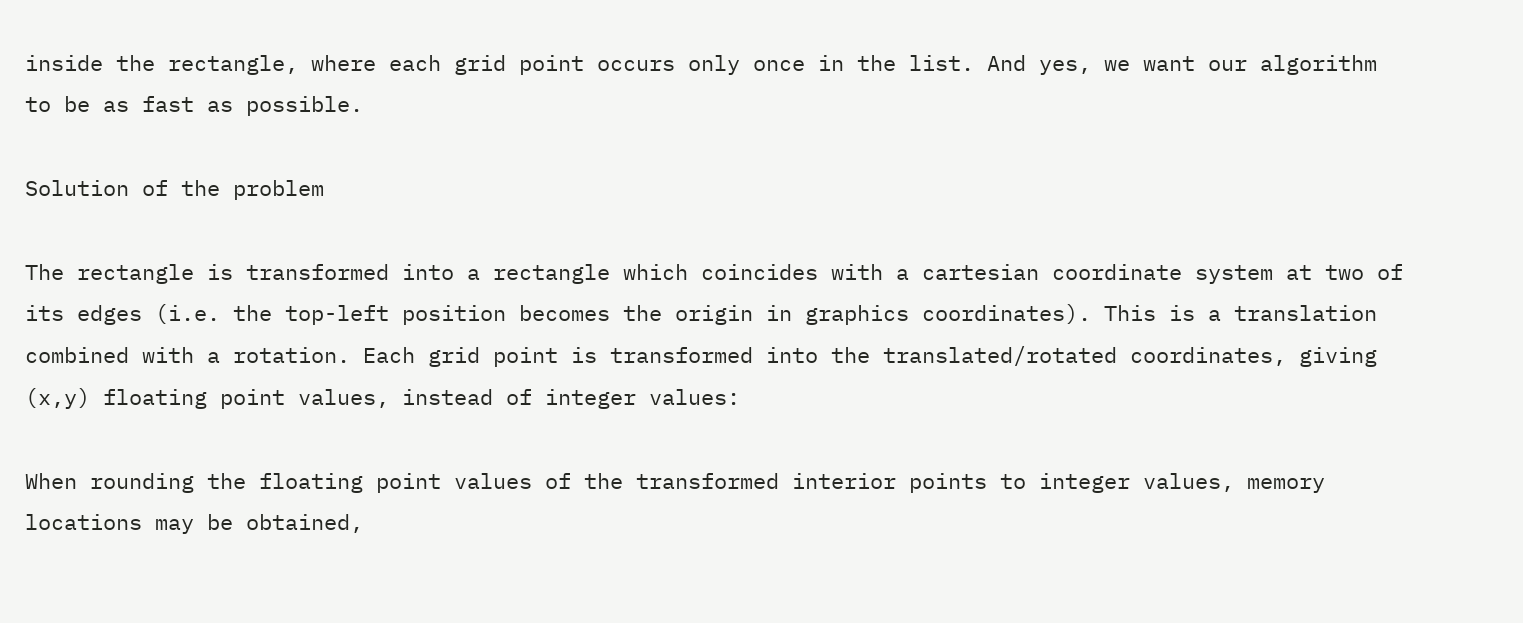inside the rectangle, where each grid point occurs only once in the list. And yes, we want our algorithm to be as fast as possible.

Solution of the problem

The rectangle is transformed into a rectangle which coincides with a cartesian coordinate system at two of its edges (i.e. the top-left position becomes the origin in graphics coordinates). This is a translation combined with a rotation. Each grid point is transformed into the translated/rotated coordinates, giving (x,y) floating point values, instead of integer values:

When rounding the floating point values of the transformed interior points to integer values, memory locations may be obtained,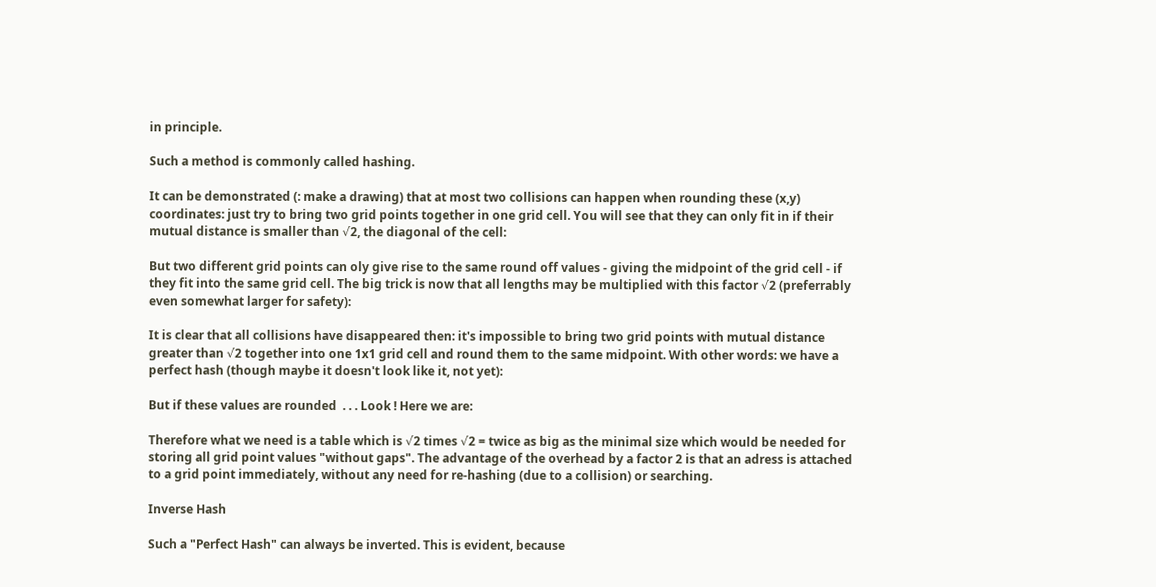in principle.

Such a method is commonly called hashing.

It can be demonstrated (: make a drawing) that at most two collisions can happen when rounding these (x,y) coordinates: just try to bring two grid points together in one grid cell. You will see that they can only fit in if their mutual distance is smaller than √2, the diagonal of the cell:

But two different grid points can oly give rise to the same round off values - giving the midpoint of the grid cell - if they fit into the same grid cell. The big trick is now that all lengths may be multiplied with this factor √2 (preferrably even somewhat larger for safety):

It is clear that all collisions have disappeared then: it's impossible to bring two grid points with mutual distance greater than √2 together into one 1x1 grid cell and round them to the same midpoint. With other words: we have a perfect hash (though maybe it doesn't look like it, not yet):

But if these values are rounded  . . . Look ! Here we are:

Therefore what we need is a table which is √2 times √2 = twice as big as the minimal size which would be needed for storing all grid point values "without gaps". The advantage of the overhead by a factor 2 is that an adress is attached to a grid point immediately, without any need for re-hashing (due to a collision) or searching.

Inverse Hash

Such a "Perfect Hash" can always be inverted. This is evident, because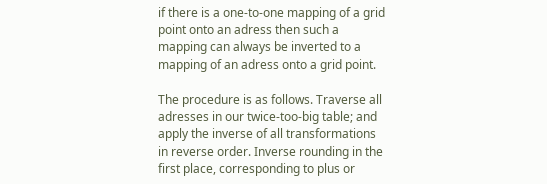if there is a one-to-one mapping of a grid point onto an adress then such a mapping can always be inverted to a mapping of an adress onto a grid point.

The procedure is as follows. Traverse all adresses in our twice-too-big table; and apply the inverse of all transformations in reverse order. Inverse rounding in the first place, corresponding to plus or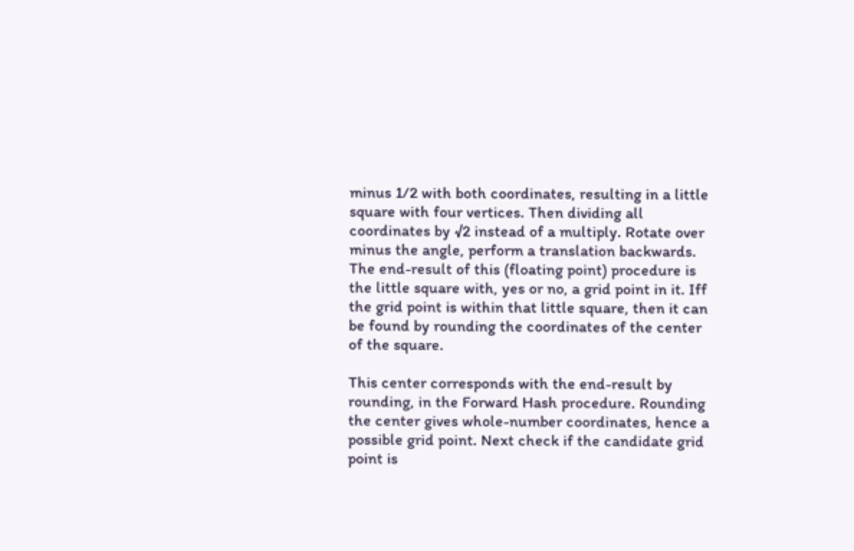minus 1/2 with both coordinates, resulting in a little square with four vertices. Then dividing all coordinates by √2 instead of a multiply. Rotate over minus the angle, perform a translation backwards. The end-result of this (floating point) procedure is the little square with, yes or no, a grid point in it. Iff the grid point is within that little square, then it can be found by rounding the coordinates of the center of the square.

This center corresponds with the end-result by rounding, in the Forward Hash procedure. Rounding the center gives whole-number coordinates, hence a possible grid point. Next check if the candidate grid point is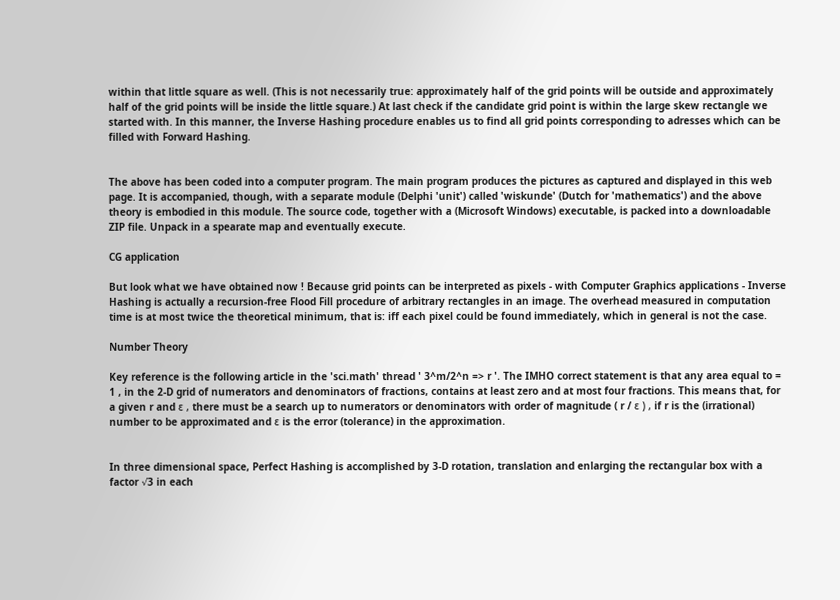within that little square as well. (This is not necessarily true: approximately half of the grid points will be outside and approximately half of the grid points will be inside the little square.) At last check if the candidate grid point is within the large skew rectangle we started with. In this manner, the Inverse Hashing procedure enables us to find all grid points corresponding to adresses which can be filled with Forward Hashing.


The above has been coded into a computer program. The main program produces the pictures as captured and displayed in this web page. It is accompanied, though, with a separate module (Delphi 'unit') called 'wiskunde' (Dutch for 'mathematics') and the above theory is embodied in this module. The source code, together with a (Microsoft Windows) executable, is packed into a downloadable ZIP file. Unpack in a spearate map and eventually execute.

CG application

But look what we have obtained now ! Because grid points can be interpreted as pixels - with Computer Graphics applications - Inverse Hashing is actually a recursion-free Flood Fill procedure of arbitrary rectangles in an image. The overhead measured in computation time is at most twice the theoretical minimum, that is: iff each pixel could be found immediately, which in general is not the case.

Number Theory

Key reference is the following article in the 'sci.math' thread ' 3^m/2^n => r '. The IMHO correct statement is that any area equal to = 1 , in the 2-D grid of numerators and denominators of fractions, contains at least zero and at most four fractions. This means that, for a given r and ε , there must be a search up to numerators or denominators with order of magnitude ( r / ε ) , if r is the (irrational) number to be approximated and ε is the error (tolerance) in the approximation.


In three dimensional space, Perfect Hashing is accomplished by 3-D rotation, translation and enlarging the rectangular box with a factor √3 in each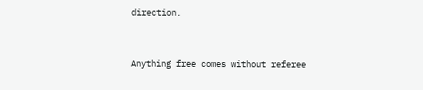direction.


Anything free comes without referee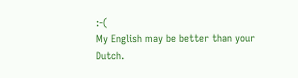:-(
My English may be better than your Dutch.